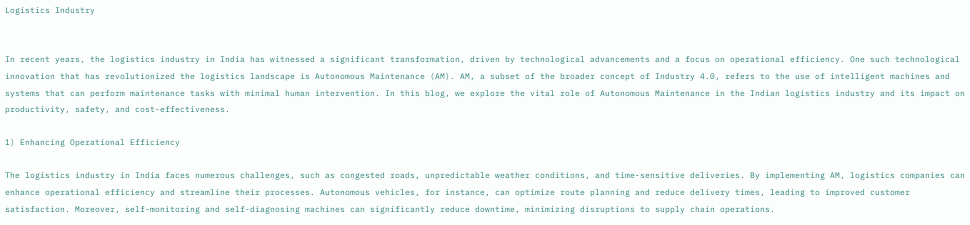Logistics Industry


In recent years, the logistics industry in India has witnessed a significant transformation, driven by technological advancements and a focus on operational efficiency. One such technological innovation that has revolutionized the logistics landscape is Autonomous Maintenance (AM). AM, a subset of the broader concept of Industry 4.0, refers to the use of intelligent machines and systems that can perform maintenance tasks with minimal human intervention. In this blog, we explore the vital role of Autonomous Maintenance in the Indian logistics industry and its impact on productivity, safety, and cost-effectiveness.

1) Enhancing Operational Efficiency

The logistics industry in India faces numerous challenges, such as congested roads, unpredictable weather conditions, and time-sensitive deliveries. By implementing AM, logistics companies can enhance operational efficiency and streamline their processes. Autonomous vehicles, for instance, can optimize route planning and reduce delivery times, leading to improved customer satisfaction. Moreover, self-monitoring and self-diagnosing machines can significantly reduce downtime, minimizing disruptions to supply chain operations.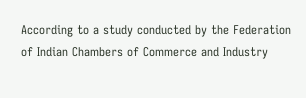According to a study conducted by the Federation of Indian Chambers of Commerce and Industry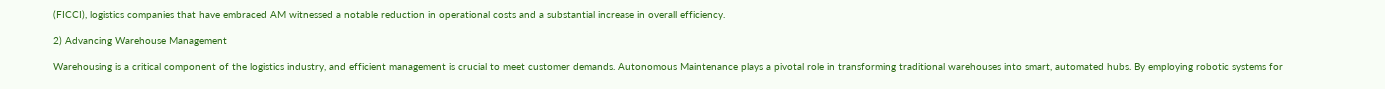(FICCI), logistics companies that have embraced AM witnessed a notable reduction in operational costs and a substantial increase in overall efficiency.

2) Advancing Warehouse Management

Warehousing is a critical component of the logistics industry, and efficient management is crucial to meet customer demands. Autonomous Maintenance plays a pivotal role in transforming traditional warehouses into smart, automated hubs. By employing robotic systems for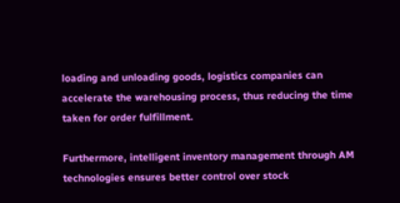loading and unloading goods, logistics companies can accelerate the warehousing process, thus reducing the time taken for order fulfillment.

Furthermore, intelligent inventory management through AM technologies ensures better control over stock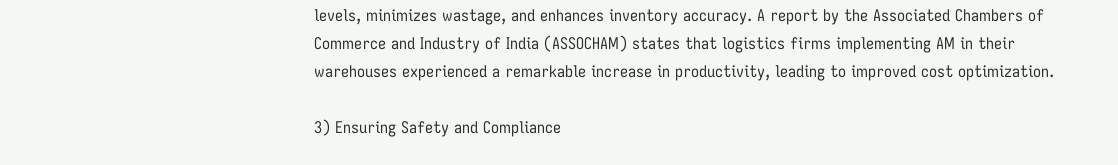levels, minimizes wastage, and enhances inventory accuracy. A report by the Associated Chambers of Commerce and Industry of India (ASSOCHAM) states that logistics firms implementing AM in their warehouses experienced a remarkable increase in productivity, leading to improved cost optimization.

3) Ensuring Safety and Compliance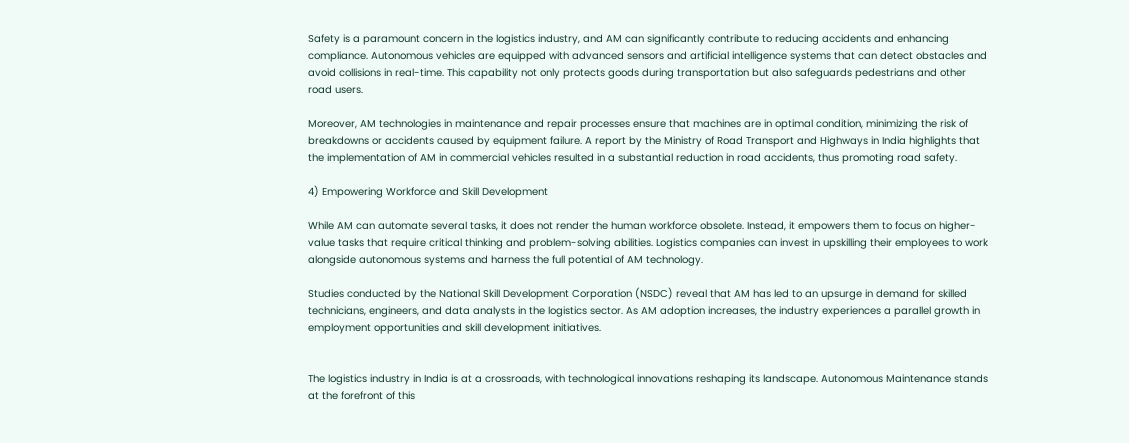Safety is a paramount concern in the logistics industry, and AM can significantly contribute to reducing accidents and enhancing compliance. Autonomous vehicles are equipped with advanced sensors and artificial intelligence systems that can detect obstacles and avoid collisions in real-time. This capability not only protects goods during transportation but also safeguards pedestrians and other road users.

Moreover, AM technologies in maintenance and repair processes ensure that machines are in optimal condition, minimizing the risk of breakdowns or accidents caused by equipment failure. A report by the Ministry of Road Transport and Highways in India highlights that the implementation of AM in commercial vehicles resulted in a substantial reduction in road accidents, thus promoting road safety.

4) Empowering Workforce and Skill Development

While AM can automate several tasks, it does not render the human workforce obsolete. Instead, it empowers them to focus on higher-value tasks that require critical thinking and problem-solving abilities. Logistics companies can invest in upskilling their employees to work alongside autonomous systems and harness the full potential of AM technology.

Studies conducted by the National Skill Development Corporation (NSDC) reveal that AM has led to an upsurge in demand for skilled technicians, engineers, and data analysts in the logistics sector. As AM adoption increases, the industry experiences a parallel growth in employment opportunities and skill development initiatives.


The logistics industry in India is at a crossroads, with technological innovations reshaping its landscape. Autonomous Maintenance stands at the forefront of this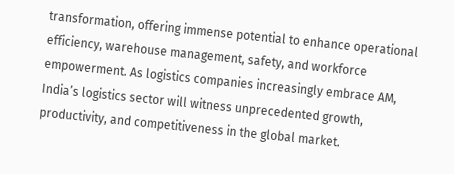transformation, offering immense potential to enhance operational efficiency, warehouse management, safety, and workforce empowerment. As logistics companies increasingly embrace AM, India’s logistics sector will witness unprecedented growth, productivity, and competitiveness in the global market.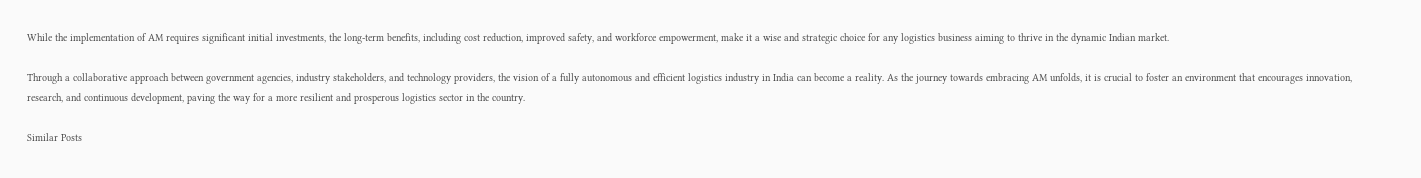While the implementation of AM requires significant initial investments, the long-term benefits, including cost reduction, improved safety, and workforce empowerment, make it a wise and strategic choice for any logistics business aiming to thrive in the dynamic Indian market.

Through a collaborative approach between government agencies, industry stakeholders, and technology providers, the vision of a fully autonomous and efficient logistics industry in India can become a reality. As the journey towards embracing AM unfolds, it is crucial to foster an environment that encourages innovation, research, and continuous development, paving the way for a more resilient and prosperous logistics sector in the country.

Similar Posts